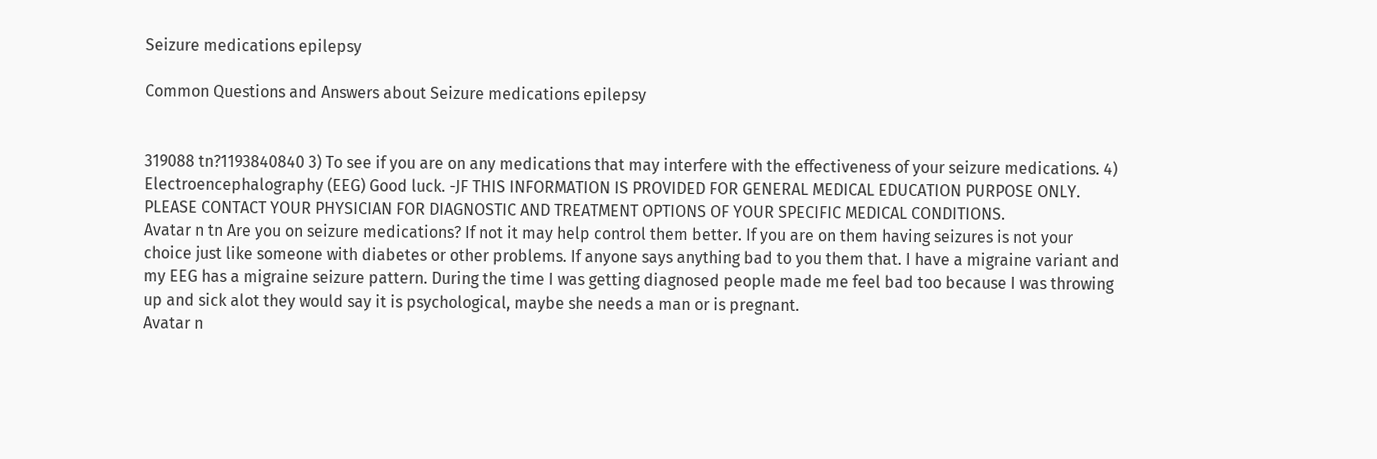Seizure medications epilepsy

Common Questions and Answers about Seizure medications epilepsy


319088 tn?1193840840 3) To see if you are on any medications that may interfere with the effectiveness of your seizure medications. 4) Electroencephalography (EEG) Good luck. -JF THIS INFORMATION IS PROVIDED FOR GENERAL MEDICAL EDUCATION PURPOSE ONLY. PLEASE CONTACT YOUR PHYSICIAN FOR DIAGNOSTIC AND TREATMENT OPTIONS OF YOUR SPECIFIC MEDICAL CONDITIONS.
Avatar n tn Are you on seizure medications? If not it may help control them better. If you are on them having seizures is not your choice just like someone with diabetes or other problems. If anyone says anything bad to you them that. I have a migraine variant and my EEG has a migraine seizure pattern. During the time I was getting diagnosed people made me feel bad too because I was throwing up and sick alot they would say it is psychological, maybe she needs a man or is pregnant.
Avatar n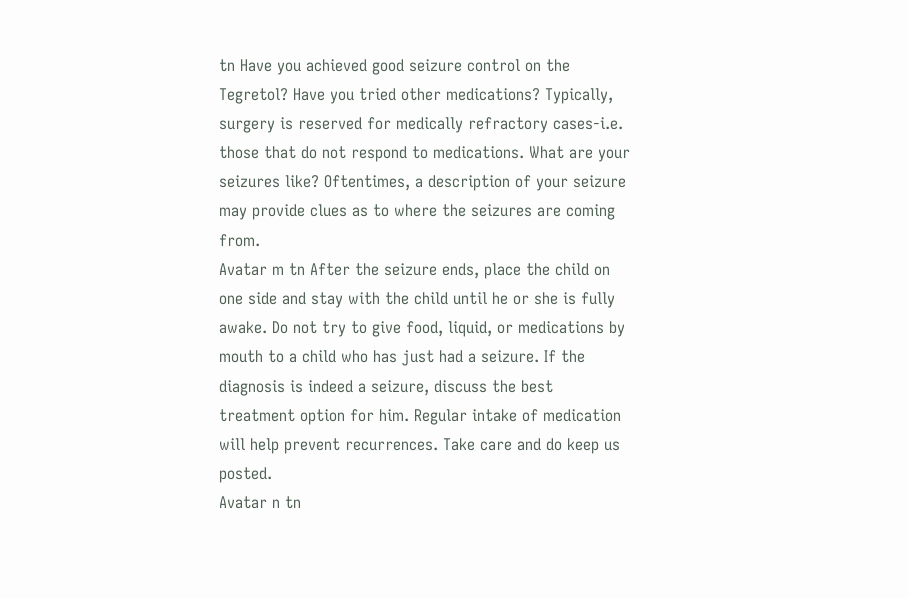tn Have you achieved good seizure control on the Tegretol? Have you tried other medications? Typically, surgery is reserved for medically refractory cases-i.e. those that do not respond to medications. What are your seizures like? Oftentimes, a description of your seizure may provide clues as to where the seizures are coming from.
Avatar m tn After the seizure ends, place the child on one side and stay with the child until he or she is fully awake. Do not try to give food, liquid, or medications by mouth to a child who has just had a seizure. If the diagnosis is indeed a seizure, discuss the best treatment option for him. Regular intake of medication will help prevent recurrences. Take care and do keep us posted.
Avatar n tn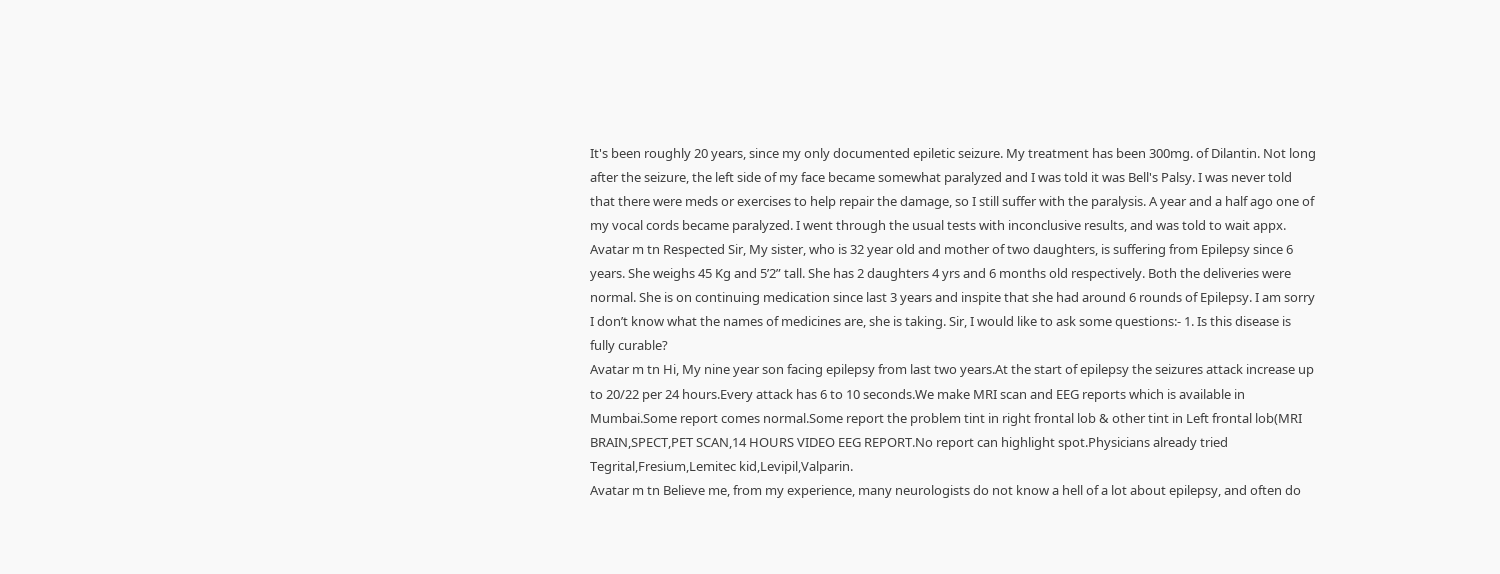It's been roughly 20 years, since my only documented epiletic seizure. My treatment has been 300mg. of Dilantin. Not long after the seizure, the left side of my face became somewhat paralyzed and I was told it was Bell's Palsy. I was never told that there were meds or exercises to help repair the damage, so I still suffer with the paralysis. A year and a half ago one of my vocal cords became paralyzed. I went through the usual tests with inconclusive results, and was told to wait appx.
Avatar m tn Respected Sir, My sister, who is 32 year old and mother of two daughters, is suffering from Epilepsy since 6 years. She weighs 45 Kg and 5’2” tall. She has 2 daughters 4 yrs and 6 months old respectively. Both the deliveries were normal. She is on continuing medication since last 3 years and inspite that she had around 6 rounds of Epilepsy. I am sorry I don’t know what the names of medicines are, she is taking. Sir, I would like to ask some questions:- 1. Is this disease is fully curable?
Avatar m tn Hi, My nine year son facing epilepsy from last two years.At the start of epilepsy the seizures attack increase up to 20/22 per 24 hours.Every attack has 6 to 10 seconds.We make MRI scan and EEG reports which is available in Mumbai.Some report comes normal.Some report the problem tint in right frontal lob & other tint in Left frontal lob(MRI BRAIN,SPECT,PET SCAN,14 HOURS VIDEO EEG REPORT.No report can highlight spot.Physicians already tried Tegrital,Fresium,Lemitec kid,Levipil,Valparin.
Avatar m tn Believe me, from my experience, many neurologists do not know a hell of a lot about epilepsy, and often do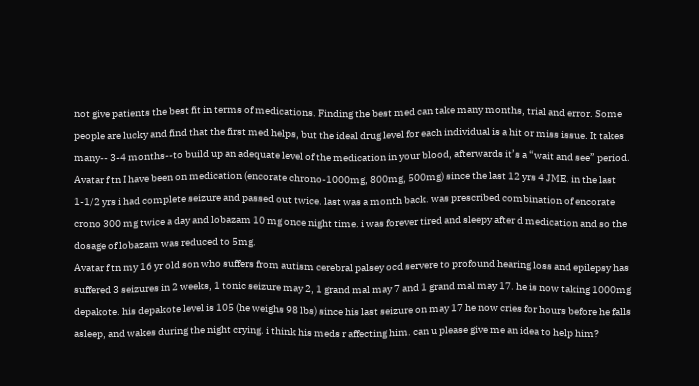not give patients the best fit in terms of medications. Finding the best med can take many months, trial and error. Some people are lucky and find that the first med helps, but the ideal drug level for each individual is a hit or miss issue. It takes many-- 3-4 months--to build up an adequate level of the medication in your blood, afterwards it’s a “wait and see” period.
Avatar f tn I have been on medication (encorate chrono-1000mg, 800mg, 500mg) since the last 12 yrs 4 JME. in the last 1-1/2 yrs i had complete seizure and passed out twice. last was a month back. was prescribed combination of encorate crono 300 mg twice a day and lobazam 10 mg once night time. i was forever tired and sleepy after d medication and so the dosage of lobazam was reduced to 5mg.
Avatar f tn my 16 yr old son who suffers from autism cerebral palsey ocd servere to profound hearing loss and epilepsy has suffered 3 seizures in 2 weeks, 1 tonic seizure may 2, 1 grand mal may 7 and 1 grand mal may 17. he is now taking 1000mg depakote. his depakote level is 105 (he weighs 98 lbs) since his last seizure on may 17 he now cries for hours before he falls asleep, and wakes during the night crying. i think his meds r affecting him. can u please give me an idea to help him?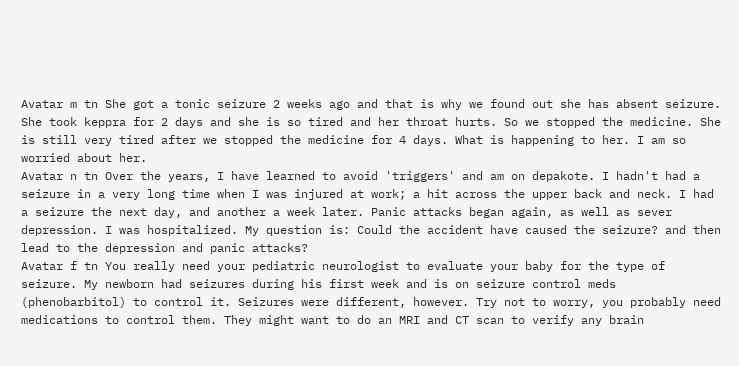Avatar m tn She got a tonic seizure 2 weeks ago and that is why we found out she has absent seizure. She took keppra for 2 days and she is so tired and her throat hurts. So we stopped the medicine. She is still very tired after we stopped the medicine for 4 days. What is happening to her. I am so worried about her.
Avatar n tn Over the years, I have learned to avoid 'triggers' and am on depakote. I hadn't had a seizure in a very long time when I was injured at work; a hit across the upper back and neck. I had a seizure the next day, and another a week later. Panic attacks began again, as well as sever depression. I was hospitalized. My question is: Could the accident have caused the seizure? and then lead to the depression and panic attacks?
Avatar f tn You really need your pediatric neurologist to evaluate your baby for the type of seizure. My newborn had seizures during his first week and is on seizure control meds (phenobarbitol) to control it. Seizures were different, however. Try not to worry, you probably need medications to control them. They might want to do an MRI and CT scan to verify any brain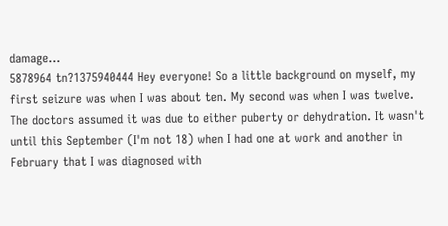damage...
5878964 tn?1375940444 Hey everyone! So a little background on myself, my first seizure was when I was about ten. My second was when I was twelve. The doctors assumed it was due to either puberty or dehydration. It wasn't until this September (I'm not 18) when I had one at work and another in February that I was diagnosed with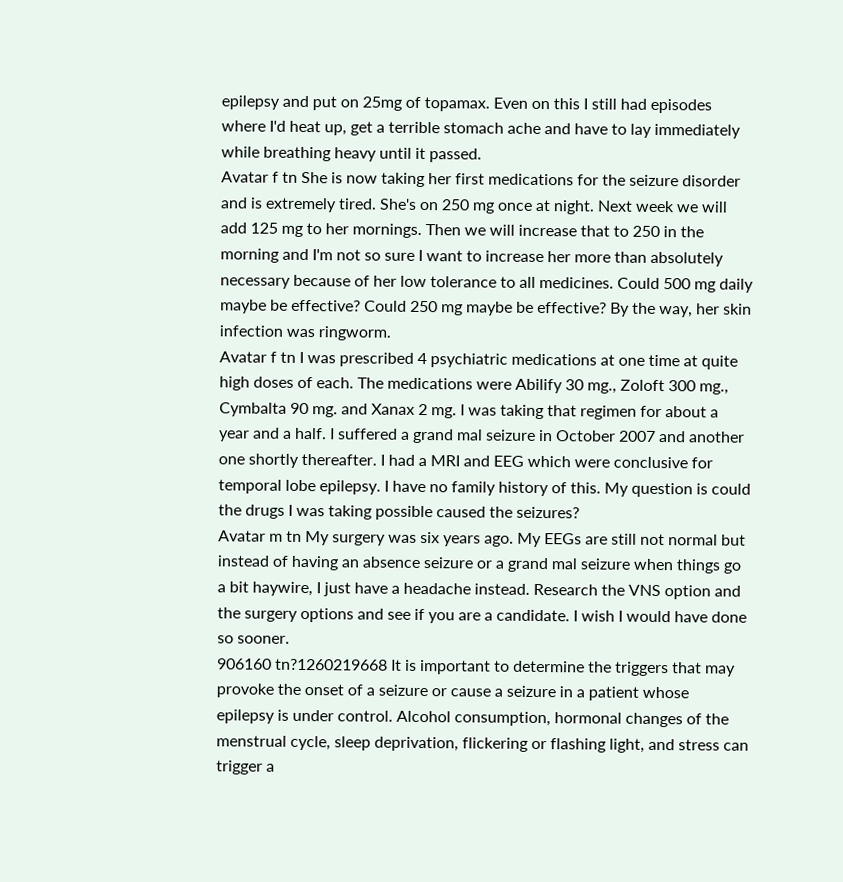epilepsy and put on 25mg of topamax. Even on this I still had episodes where I'd heat up, get a terrible stomach ache and have to lay immediately while breathing heavy until it passed.
Avatar f tn She is now taking her first medications for the seizure disorder and is extremely tired. She's on 250 mg once at night. Next week we will add 125 mg to her mornings. Then we will increase that to 250 in the morning and I'm not so sure I want to increase her more than absolutely necessary because of her low tolerance to all medicines. Could 500 mg daily maybe be effective? Could 250 mg maybe be effective? By the way, her skin infection was ringworm.
Avatar f tn I was prescribed 4 psychiatric medications at one time at quite high doses of each. The medications were Abilify 30 mg., Zoloft 300 mg., Cymbalta 90 mg. and Xanax 2 mg. I was taking that regimen for about a year and a half. I suffered a grand mal seizure in October 2007 and another one shortly thereafter. I had a MRI and EEG which were conclusive for temporal lobe epilepsy. I have no family history of this. My question is could the drugs I was taking possible caused the seizures?
Avatar m tn My surgery was six years ago. My EEGs are still not normal but instead of having an absence seizure or a grand mal seizure when things go a bit haywire, I just have a headache instead. Research the VNS option and the surgery options and see if you are a candidate. I wish I would have done so sooner.
906160 tn?1260219668 It is important to determine the triggers that may provoke the onset of a seizure or cause a seizure in a patient whose epilepsy is under control. Alcohol consumption, hormonal changes of the menstrual cycle, sleep deprivation, flickering or flashing light, and stress can trigger a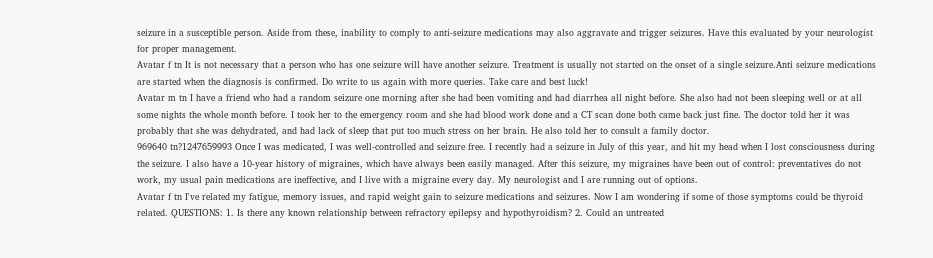seizure in a susceptible person. Aside from these, inability to comply to anti-seizure medications may also aggravate and trigger seizures. Have this evaluated by your neurologist for proper management.
Avatar f tn It is not necessary that a person who has one seizure will have another seizure. Treatment is usually not started on the onset of a single seizure.Anti seizure medications are started when the diagnosis is confirmed. Do write to us again with more queries. Take care and best luck!
Avatar m tn I have a friend who had a random seizure one morning after she had been vomiting and had diarrhea all night before. She also had not been sleeping well or at all some nights the whole month before. I took her to the emergency room and she had blood work done and a CT scan done both came back just fine. The doctor told her it was probably that she was dehydrated, and had lack of sleep that put too much stress on her brain. He also told her to consult a family doctor.
969640 tn?1247659993 Once I was medicated, I was well-controlled and seizure free. I recently had a seizure in July of this year, and hit my head when I lost consciousness during the seizure. I also have a 10-year history of migraines, which have always been easily managed. After this seizure, my migraines have been out of control: preventatives do not work, my usual pain medications are ineffective, and I live with a migraine every day. My neurologist and I are running out of options.
Avatar f tn I've related my fatigue, memory issues, and rapid weight gain to seizure medications and seizures. Now I am wondering if some of those symptoms could be thyroid related. QUESTIONS: 1. Is there any known relationship between refractory epilepsy and hypothyroidism? 2. Could an untreated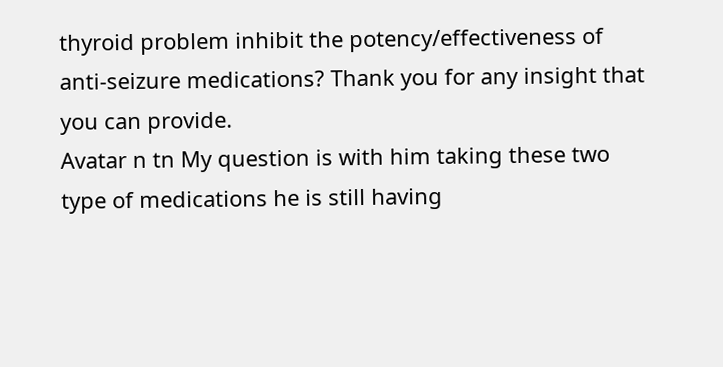thyroid problem inhibit the potency/effectiveness of anti-seizure medications? Thank you for any insight that you can provide.
Avatar n tn My question is with him taking these two type of medications he is still having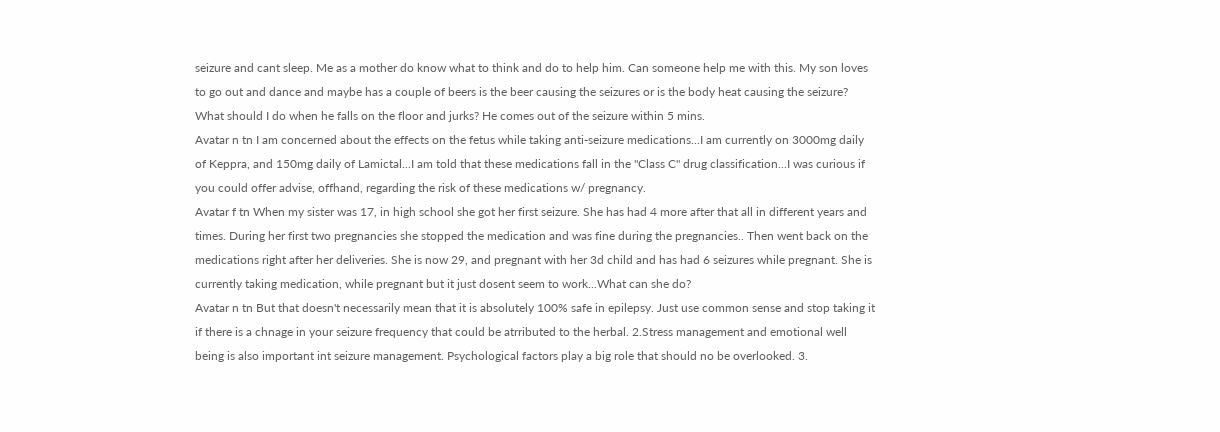seizure and cant sleep. Me as a mother do know what to think and do to help him. Can someone help me with this. My son loves to go out and dance and maybe has a couple of beers is the beer causing the seizures or is the body heat causing the seizure? What should I do when he falls on the floor and jurks? He comes out of the seizure within 5 mins.
Avatar n tn I am concerned about the effects on the fetus while taking anti-seizure medications...I am currently on 3000mg daily of Keppra, and 150mg daily of Lamictal...I am told that these medications fall in the "Class C" drug classification...I was curious if you could offer advise, offhand, regarding the risk of these medications w/ pregnancy.
Avatar f tn When my sister was 17, in high school she got her first seizure. She has had 4 more after that all in different years and times. During her first two pregnancies she stopped the medication and was fine during the pregnancies.. Then went back on the medications right after her deliveries. She is now 29, and pregnant with her 3d child and has had 6 seizures while pregnant. She is currently taking medication, while pregnant but it just dosent seem to work...What can she do?
Avatar n tn But that doesn't necessarily mean that it is absolutely 100% safe in epilepsy. Just use common sense and stop taking it if there is a chnage in your seizure frequency that could be atrributed to the herbal. 2.Stress management and emotional well being is also important int seizure management. Psychological factors play a big role that should no be overlooked. 3.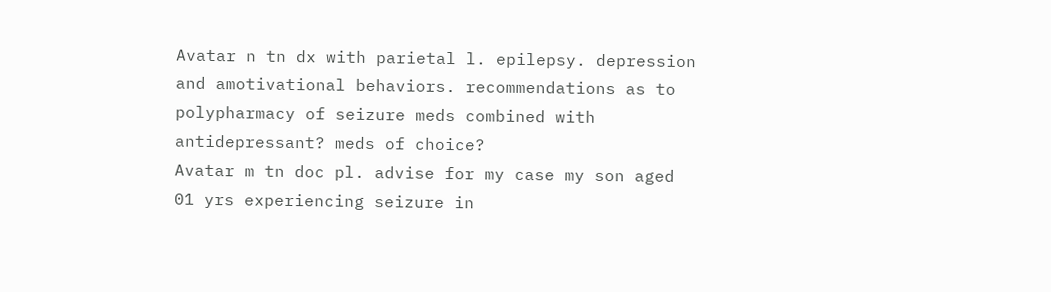Avatar n tn dx with parietal l. epilepsy. depression and amotivational behaviors. recommendations as to polypharmacy of seizure meds combined with antidepressant? meds of choice?
Avatar m tn doc pl. advise for my case my son aged 01 yrs experiencing seizure in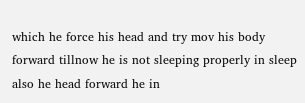which he force his head and try mov his body forward tillnow he is not sleeping properly in sleep also he head forward he in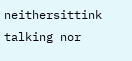neithersittink talking nor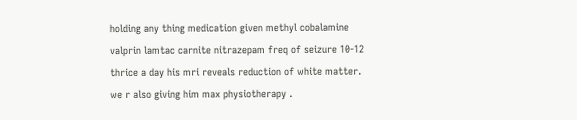holding any thing medication given methyl cobalamine valprin lamtac carnite nitrazepam freq of seizure 10-12 thrice a day his mri reveals reduction of white matter. we r also giving him max physiotherapy .